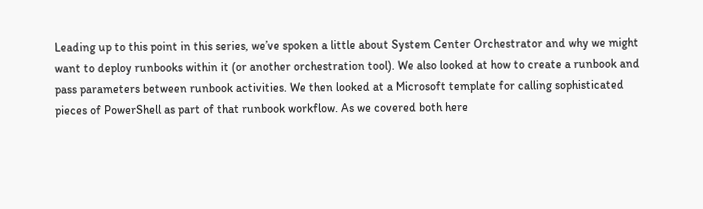Leading up to this point in this series, we’ve spoken a little about System Center Orchestrator and why we might want to deploy runbooks within it (or another orchestration tool). We also looked at how to create a runbook and pass parameters between runbook activities. We then looked at a Microsoft template for calling sophisticated pieces of PowerShell as part of that runbook workflow. As we covered both here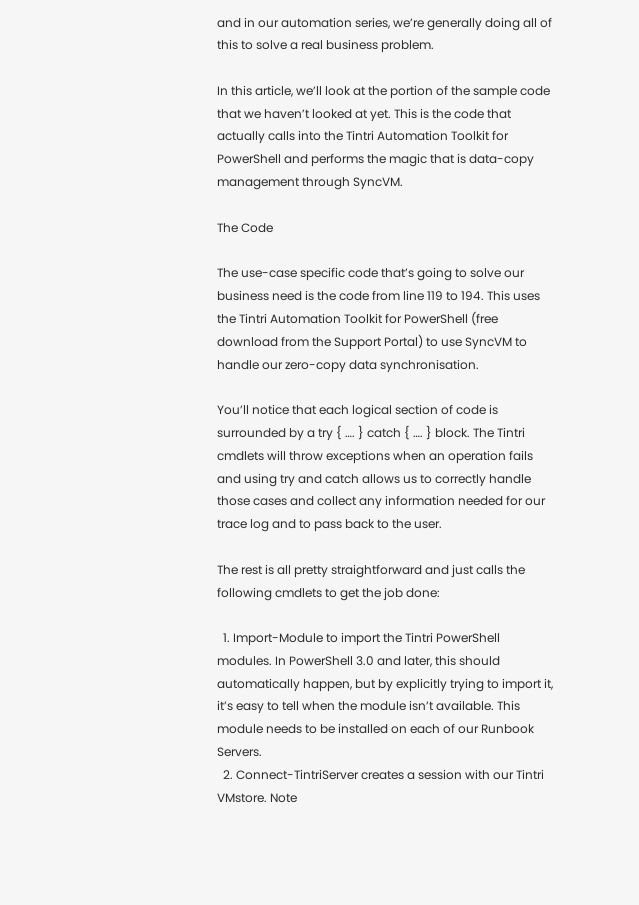and in our automation series, we’re generally doing all of this to solve a real business problem.

In this article, we’ll look at the portion of the sample code that we haven’t looked at yet. This is the code that actually calls into the Tintri Automation Toolkit for PowerShell and performs the magic that is data-copy management through SyncVM.

The Code

The use-case specific code that’s going to solve our business need is the code from line 119 to 194. This uses the Tintri Automation Toolkit for PowerShell (free download from the Support Portal) to use SyncVM to handle our zero-copy data synchronisation.

You’ll notice that each logical section of code is surrounded by a try { …. } catch { …. } block. The Tintri cmdlets will throw exceptions when an operation fails and using try and catch allows us to correctly handle those cases and collect any information needed for our trace log and to pass back to the user.

The rest is all pretty straightforward and just calls the following cmdlets to get the job done:

  1. Import-Module to import the Tintri PowerShell modules. In PowerShell 3.0 and later, this should automatically happen, but by explicitly trying to import it, it’s easy to tell when the module isn’t available. This module needs to be installed on each of our Runbook Servers.
  2. Connect-TintriServer creates a session with our Tintri VMstore. Note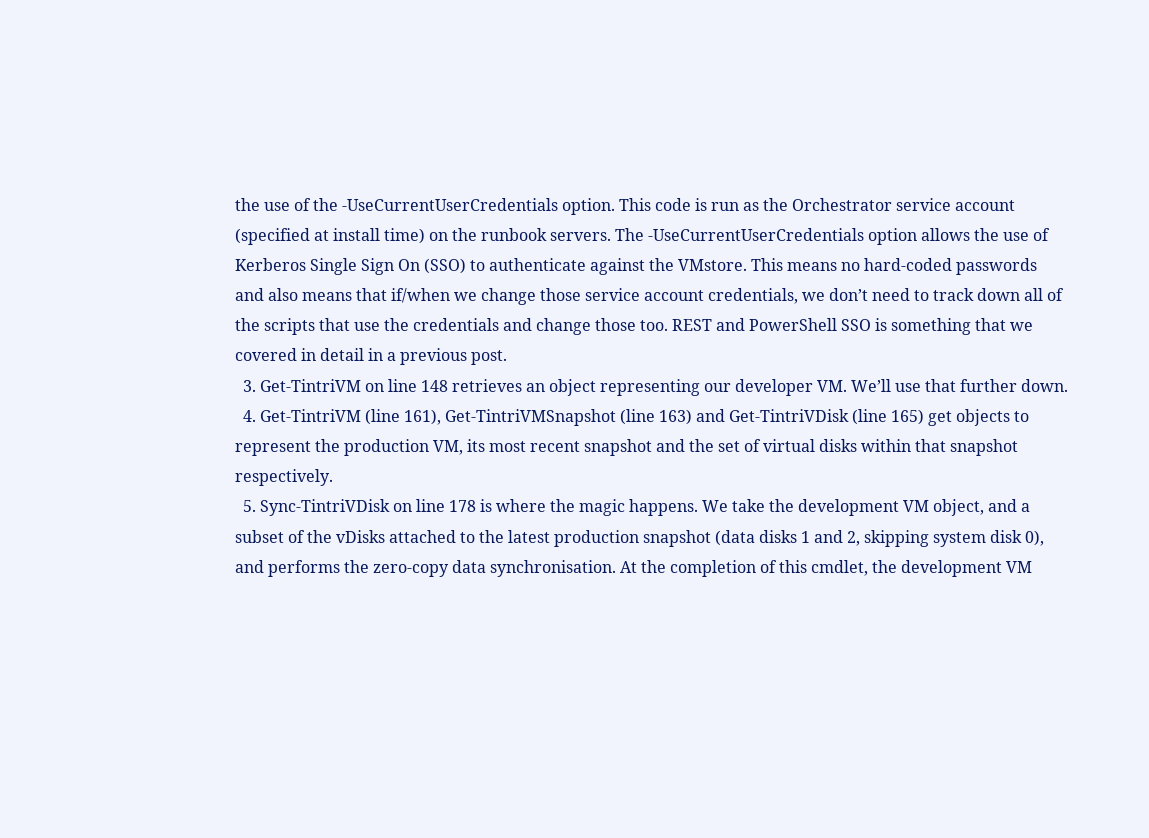the use of the -UseCurrentUserCredentials option. This code is run as the Orchestrator service account (specified at install time) on the runbook servers. The -UseCurrentUserCredentials option allows the use of Kerberos Single Sign On (SSO) to authenticate against the VMstore. This means no hard-coded passwords and also means that if/when we change those service account credentials, we don’t need to track down all of the scripts that use the credentials and change those too. REST and PowerShell SSO is something that we covered in detail in a previous post.
  3. Get-TintriVM on line 148 retrieves an object representing our developer VM. We’ll use that further down.
  4. Get-TintriVM (line 161), Get-TintriVMSnapshot (line 163) and Get-TintriVDisk (line 165) get objects to represent the production VM, its most recent snapshot and the set of virtual disks within that snapshot respectively.
  5. Sync-TintriVDisk on line 178 is where the magic happens. We take the development VM object, and a subset of the vDisks attached to the latest production snapshot (data disks 1 and 2, skipping system disk 0), and performs the zero-copy data synchronisation. At the completion of this cmdlet, the development VM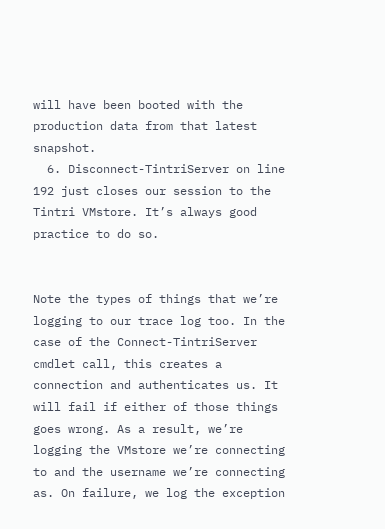will have been booted with the production data from that latest snapshot.
  6. Disconnect-TintriServer on line 192 just closes our session to the Tintri VMstore. It’s always good practice to do so.


Note the types of things that we’re logging to our trace log too. In the case of the Connect-TintriServer cmdlet call, this creates a connection and authenticates us. It will fail if either of those things goes wrong. As a result, we’re logging the VMstore we’re connecting to and the username we’re connecting as. On failure, we log the exception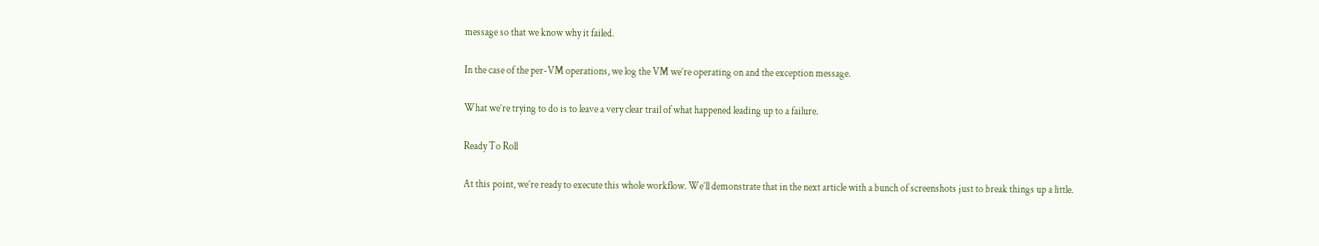message so that we know why it failed.

In the case of the per-VM operations, we log the VM we’re operating on and the exception message.

What we’re trying to do is to leave a very clear trail of what happened leading up to a failure.

Ready To Roll

At this point, we’re ready to execute this whole workflow. We’ll demonstrate that in the next article with a bunch of screenshots just to break things up a little.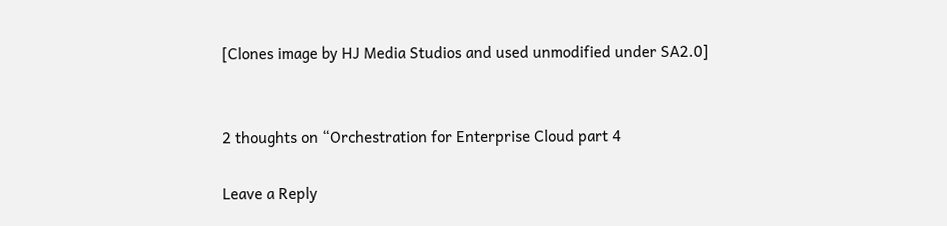[Clones image by HJ Media Studios and used unmodified under SA2.0]


2 thoughts on “Orchestration for Enterprise Cloud part 4

Leave a Reply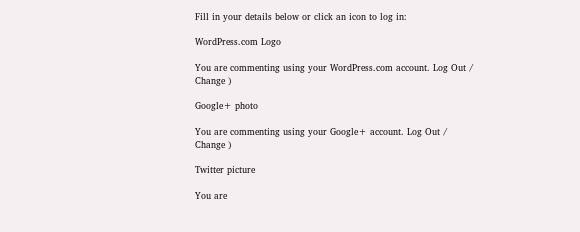Fill in your details below or click an icon to log in:

WordPress.com Logo

You are commenting using your WordPress.com account. Log Out /  Change )

Google+ photo

You are commenting using your Google+ account. Log Out /  Change )

Twitter picture

You are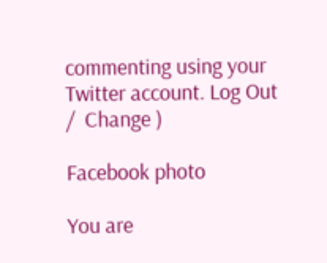commenting using your Twitter account. Log Out /  Change )

Facebook photo

You are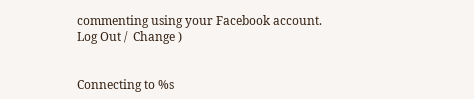commenting using your Facebook account. Log Out /  Change )


Connecting to %s